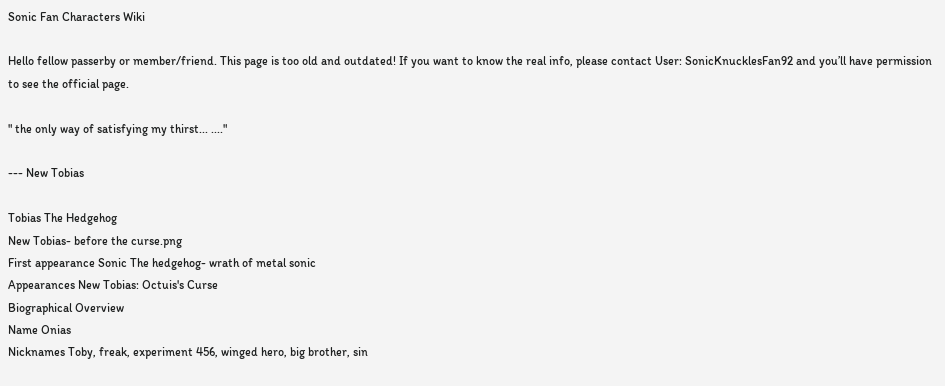Sonic Fan Characters Wiki

Hello fellow passerby or member/friend. This page is too old and outdated! If you want to know the real info, please contact User: SonicKnucklesFan92 and you’ll have permission to see the official page.

" the only way of satisfying my thirst... ...."

--- New Tobias

Tobias The Hedgehog
New Tobias- before the curse.png
First appearance Sonic The hedgehog- wrath of metal sonic
Appearances New Tobias: Octuis's Curse
Biographical Overview
Name Onias
Nicknames Toby, freak, experiment 456, winged hero, big brother, sin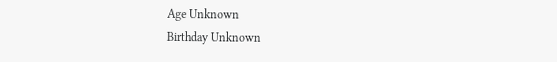Age Unknown
Birthday Unknown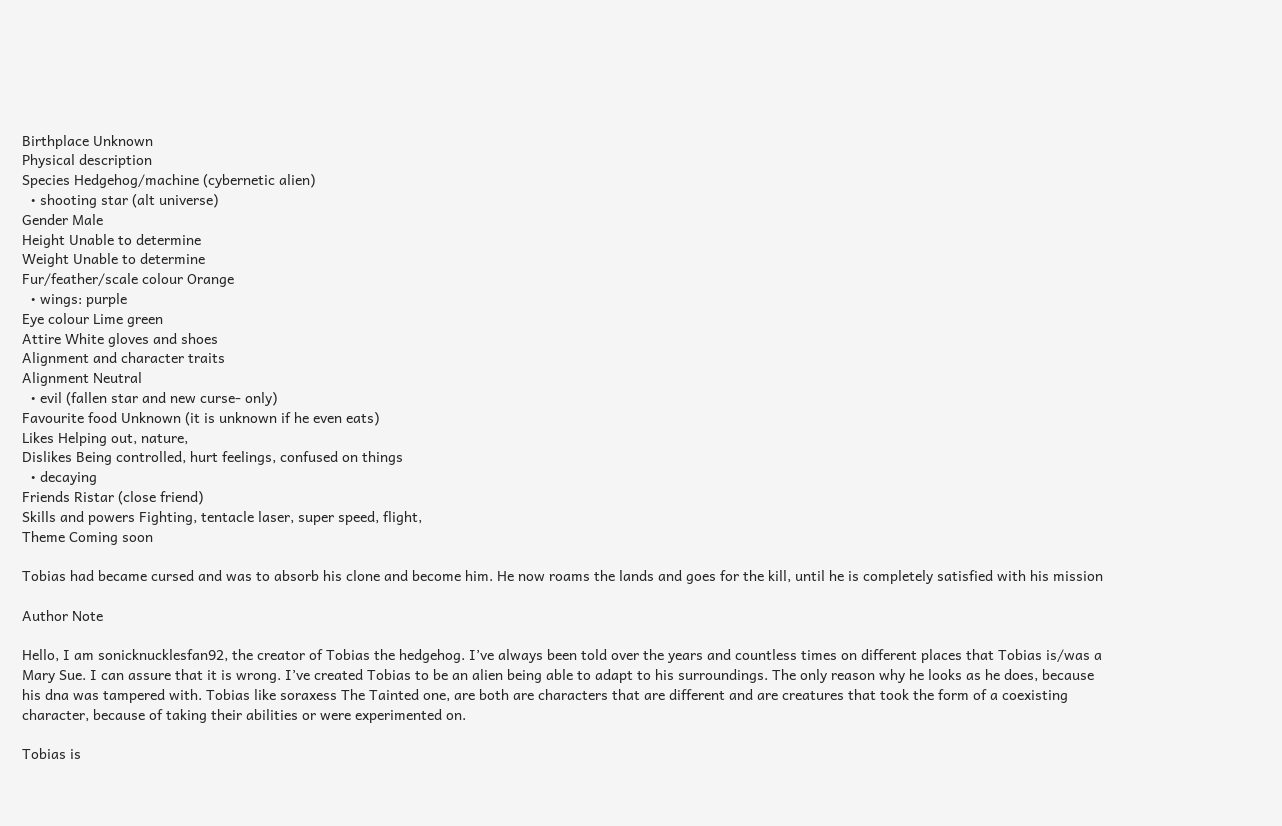Birthplace Unknown
Physical description
Species Hedgehog/machine (cybernetic alien)
  • shooting star (alt universe)
Gender Male
Height Unable to determine
Weight Unable to determine
Fur/feather/scale colour Orange
  • wings: purple
Eye colour Lime green
Attire White gloves and shoes
Alignment and character traits
Alignment Neutral
  • evil (fallen star and new curse- only)
Favourite food Unknown (it is unknown if he even eats)
Likes Helping out, nature,
Dislikes Being controlled, hurt feelings, confused on things
  • decaying
Friends Ristar (close friend)
Skills and powers Fighting, tentacle laser, super speed, flight,
Theme Coming soon

Tobias had became cursed and was to absorb his clone and become him. He now roams the lands and goes for the kill, until he is completely satisfied with his mission

Author Note

Hello, I am sonicknucklesfan92, the creator of Tobias the hedgehog. I’ve always been told over the years and countless times on different places that Tobias is/was a Mary Sue. I can assure that it is wrong. I’ve created Tobias to be an alien being able to adapt to his surroundings. The only reason why he looks as he does, because his dna was tampered with. Tobias like soraxess The Tainted one, are both are characters that are different and are creatures that took the form of a coexisting character, because of taking their abilities or were experimented on.

Tobias is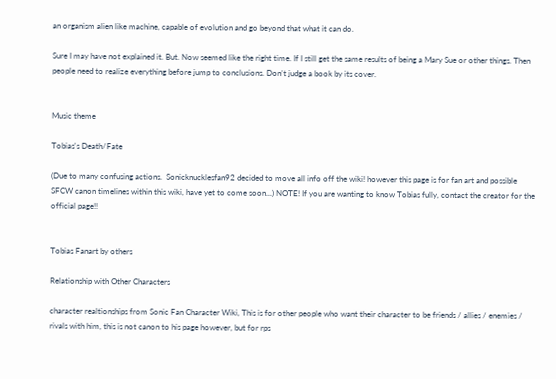an organism alien like machine, capable of evolution and go beyond that what it can do.

Sure I may have not explained it. But. Now seemed like the right time. If I still get the same results of being a Mary Sue or other things. Then people need to realize everything before jump to conclusions. Don’t judge a book by its cover.


Music theme

Tobias's Death/Fate

(Due to many confusing actions.  Sonicknucklesfan92 decided to move all info off the wiki! however this page is for fan art and possible SFCW canon timelines within this wiki, have yet to come soon...) NOTE! If you are wanting to know Tobias fully, contact the creator for the official page!!


Tobias Fanart by others

Relationship with Other Characters

character realtionships from Sonic Fan Character Wiki, This is for other people who want their character to be friends / allies / enemies / rivals with him, this is not canon to his page however, but for rps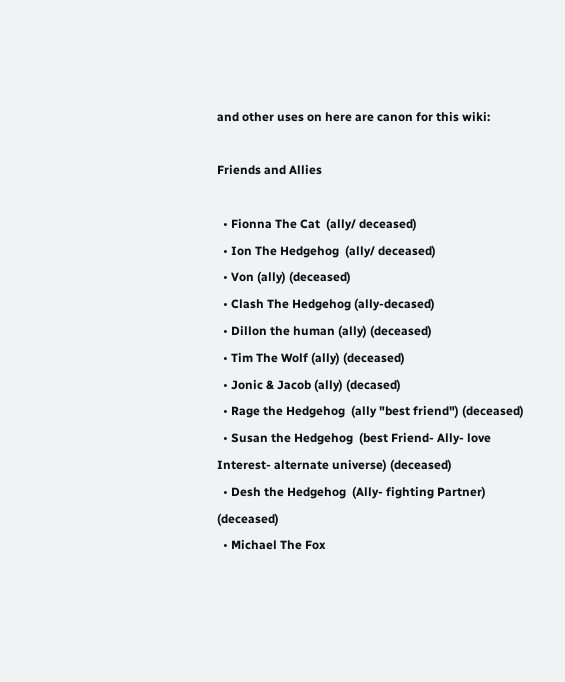and other uses on here are canon for this wiki:

Friends and Allies

  • Fionna The Cat  (ally/ deceased)
  • Ion The Hedgehog  (ally/ deceased)
  • Von (ally) (deceased)
  • Clash The Hedgehog (ally-decased)
  • Dillon the human (ally) (deceased)
  • Tim The Wolf (ally) (deceased)
  • Jonic & Jacob (ally) (decased)
  • Rage the Hedgehog  (ally "best friend") (deceased)
  • Susan the Hedgehog  (best Friend- Ally- love Interest- alternate universe) (deceased)
  • Desh the Hedgehog  (Ally- fighting Partner) (deceased)
  • Michael The Fox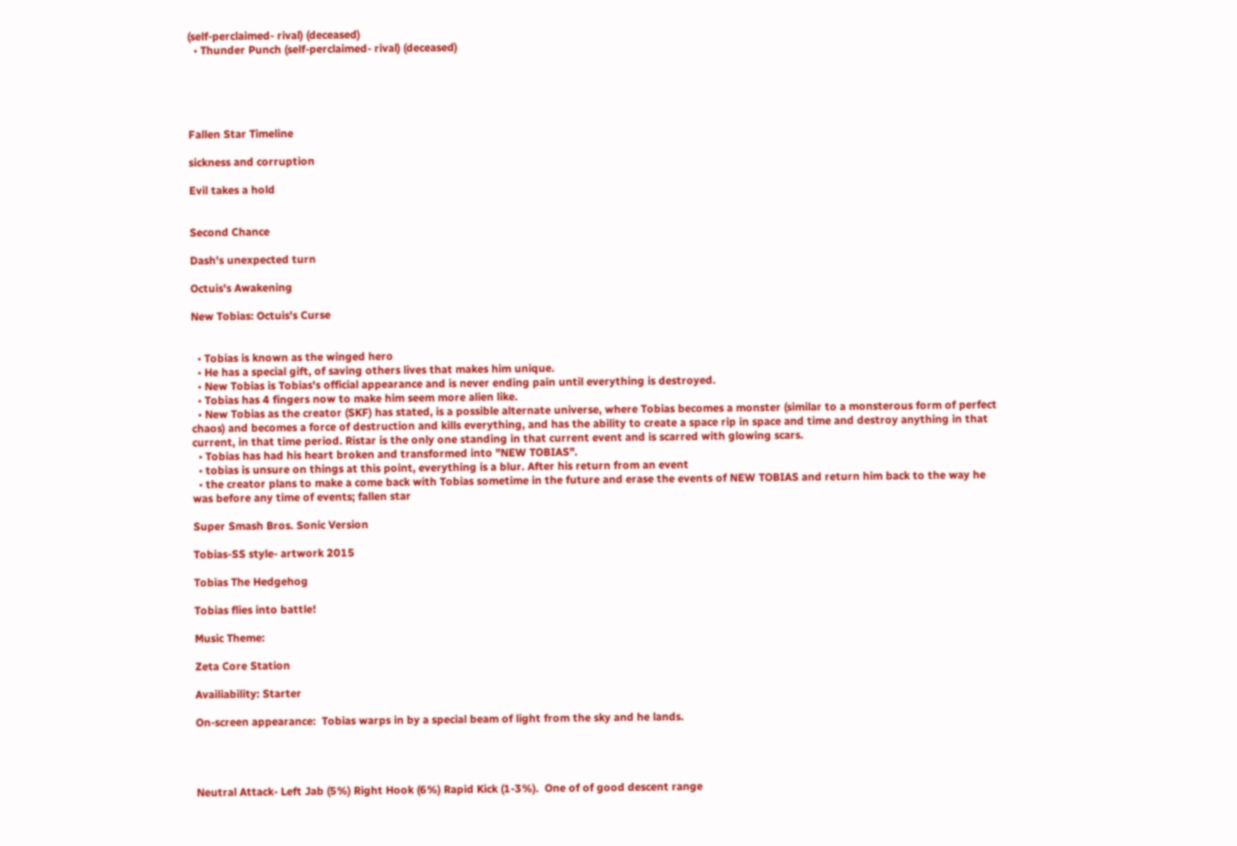(self-perclaimed- rival) (deceased)
  • Thunder Punch (self-perclaimed- rival) (deceased)





Fallen Star Timeline

sickness and corruption

Evil takes a hold


Second Chance

Dash's unexpected turn

Octuis's Awakening

New Tobias: Octuis's Curse


  • Tobias is known as the winged hero
  • He has a special gift, of saving others lives that makes him unique.
  • New Tobias is Tobias's official appearance and is never ending pain until everything is destroyed.
  • Tobias has 4 fingers now to make him seem more alien like.
  • New Tobias as the creator (SKF) has stated, is a possible alternate universe, where Tobias becomes a monster (similar to a monsterous form of perfect chaos) and becomes a force of destruction and kills everything, and has the ability to create a space rip in space and time and destroy anything in that current, in that time period. Ristar is the only one standing in that current event and is scarred with glowing scars.
  • Tobias has had his heart broken and transformed into "NEW TOBIAS".
  • tobias is unsure on things at this point, everything is a blur. After his return from an event
  • the creator plans to make a come back with Tobias sometime in the future and erase the events of NEW TOBIAS and return him back to the way he was before any time of events; fallen star

Super Smash Bros. Sonic Version

Tobias-SS style- artwork 2015

Tobias The Hedgehog

Tobias flies into battle!

Music Theme:

Zeta Core Station

Availiability: Starter

On-screen appearance:  Tobias warps in by a special beam of light from the sky and he lands.




Neutral Attack- Left Jab (5%) Right Hook (6%) Rapid Kick (1-3%).  One of of good descent range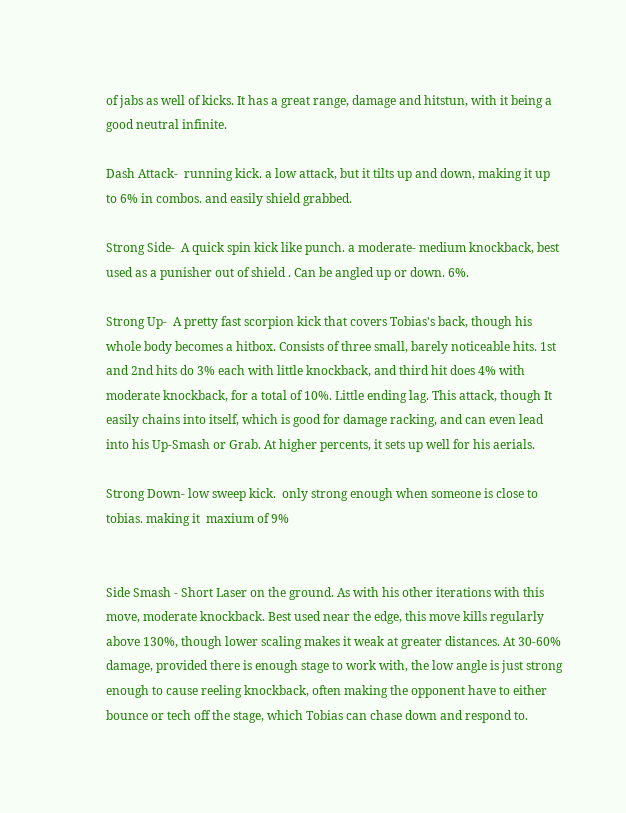of jabs as well of kicks. It has a great range, damage and hitstun, with it being a good neutral infinite.

Dash Attack-  running kick. a low attack, but it tilts up and down, making it up to 6% in combos. and easily shield grabbed.

Strong Side-  A quick spin kick like punch. a moderate- medium knockback, best used as a punisher out of shield . Can be angled up or down. 6%.

Strong Up-  A pretty fast scorpion kick that covers Tobias's back, though his whole body becomes a hitbox. Consists of three small, barely noticeable hits. 1st and 2nd hits do 3% each with little knockback, and third hit does 4% with moderate knockback, for a total of 10%. Little ending lag. This attack, though It easily chains into itself, which is good for damage racking, and can even lead into his Up-Smash or Grab. At higher percents, it sets up well for his aerials.

Strong Down- low sweep kick.  only strong enough when someone is close to tobias. making it  maxium of 9%


Side Smash - Short Laser on the ground. As with his other iterations with this move, moderate knockback. Best used near the edge, this move kills regularly above 130%, though lower scaling makes it weak at greater distances. At 30-60% damage, provided there is enough stage to work with, the low angle is just strong enough to cause reeling knockback, often making the opponent have to either bounce or tech off the stage, which Tobias can chase down and respond to.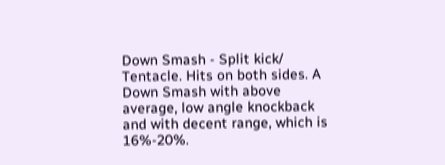Down Smash - Split kick/ Tentacle. Hits on both sides. A Down Smash with above average, low angle knockback and with decent range, which is 16%-20%.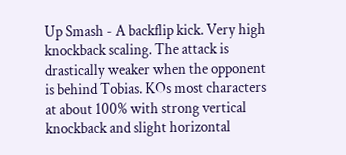Up Smash - A backflip kick. Very high knockback scaling. The attack is drastically weaker when the opponent is behind Tobias. KOs most characters at about 100% with strong vertical knockback and slight horizontal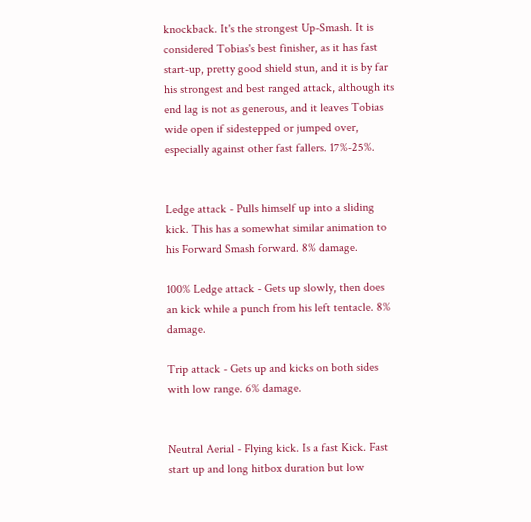knockback. It's the strongest Up-Smash. It is considered Tobias's best finisher, as it has fast start-up, pretty good shield stun, and it is by far his strongest and best ranged attack, although its end lag is not as generous, and it leaves Tobias wide open if sidestepped or jumped over, especially against other fast fallers. 17%-25%.


Ledge attack - Pulls himself up into a sliding kick. This has a somewhat similar animation to his Forward Smash forward. 8% damage.

100% Ledge attack - Gets up slowly, then does an kick while a punch from his left tentacle. 8% damage.

Trip attack - Gets up and kicks on both sides with low range. 6% damage.


Neutral Aerial - Flying kick. Is a fast Kick. Fast start up and long hitbox duration but low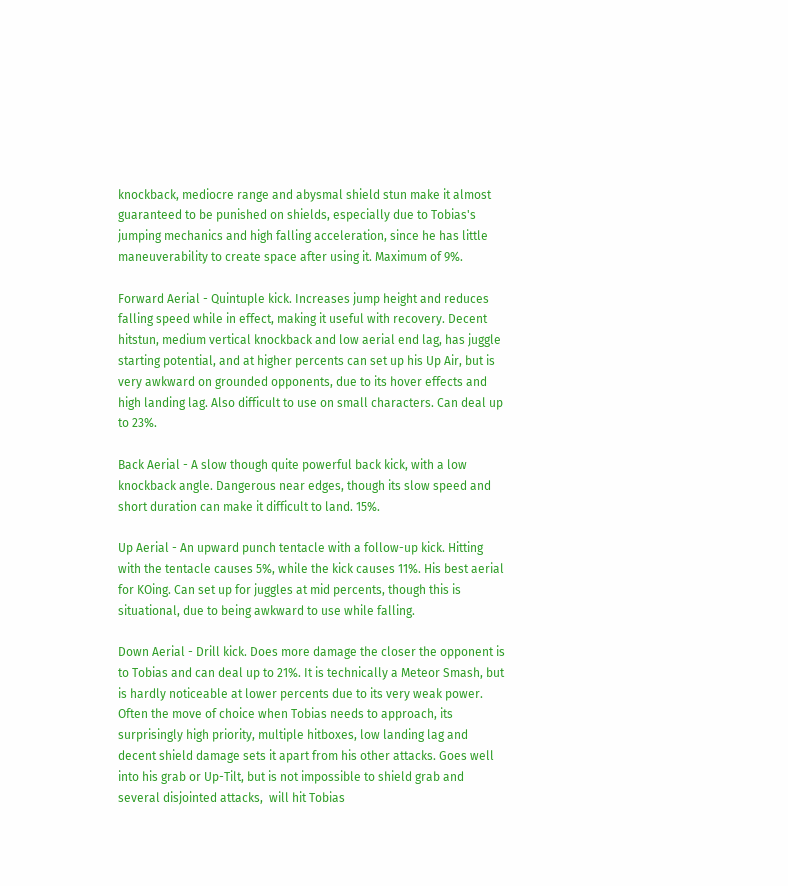knockback, mediocre range and abysmal shield stun make it almost guaranteed to be punished on shields, especially due to Tobias's jumping mechanics and high falling acceleration, since he has little maneuverability to create space after using it. Maximum of 9%.

Forward Aerial - Quintuple kick. Increases jump height and reduces falling speed while in effect, making it useful with recovery. Decent hitstun, medium vertical knockback and low aerial end lag, has juggle starting potential, and at higher percents can set up his Up Air, but is very awkward on grounded opponents, due to its hover effects and high landing lag. Also difficult to use on small characters. Can deal up to 23%.

Back Aerial - A slow though quite powerful back kick, with a low knockback angle. Dangerous near edges, though its slow speed and short duration can make it difficult to land. 15%.

Up Aerial - An upward punch tentacle with a follow-up kick. Hitting with the tentacle causes 5%, while the kick causes 11%. His best aerial for KOing. Can set up for juggles at mid percents, though this is situational, due to being awkward to use while falling.

Down Aerial - Drill kick. Does more damage the closer the opponent is to Tobias and can deal up to 21%. It is technically a Meteor Smash, but is hardly noticeable at lower percents due to its very weak power. Often the move of choice when Tobias needs to approach, its surprisingly high priority, multiple hitboxes, low landing lag and decent shield damage sets it apart from his other attacks. Goes well into his grab or Up-Tilt, but is not impossible to shield grab and several disjointed attacks,  will hit Tobias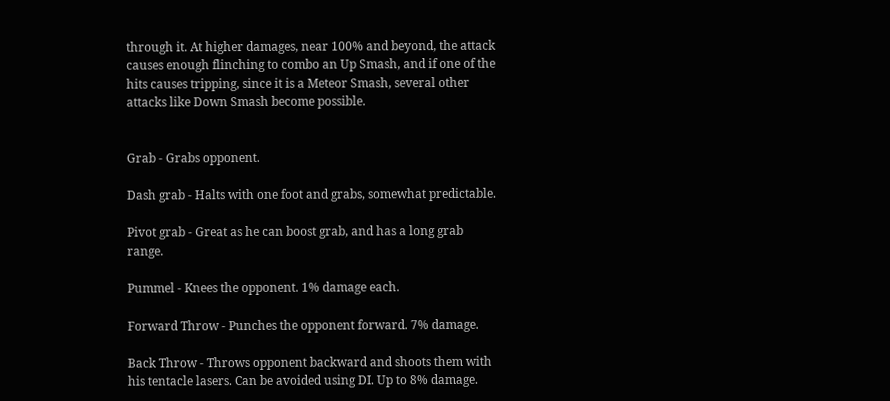through it. At higher damages, near 100% and beyond, the attack causes enough flinching to combo an Up Smash, and if one of the hits causes tripping, since it is a Meteor Smash, several other attacks like Down Smash become possible.


Grab - Grabs opponent.

Dash grab - Halts with one foot and grabs, somewhat predictable.

Pivot grab - Great as he can boost grab, and has a long grab range.

Pummel - Knees the opponent. 1% damage each.

Forward Throw - Punches the opponent forward. 7% damage.

Back Throw - Throws opponent backward and shoots them with his tentacle lasers. Can be avoided using DI. Up to 8% damage.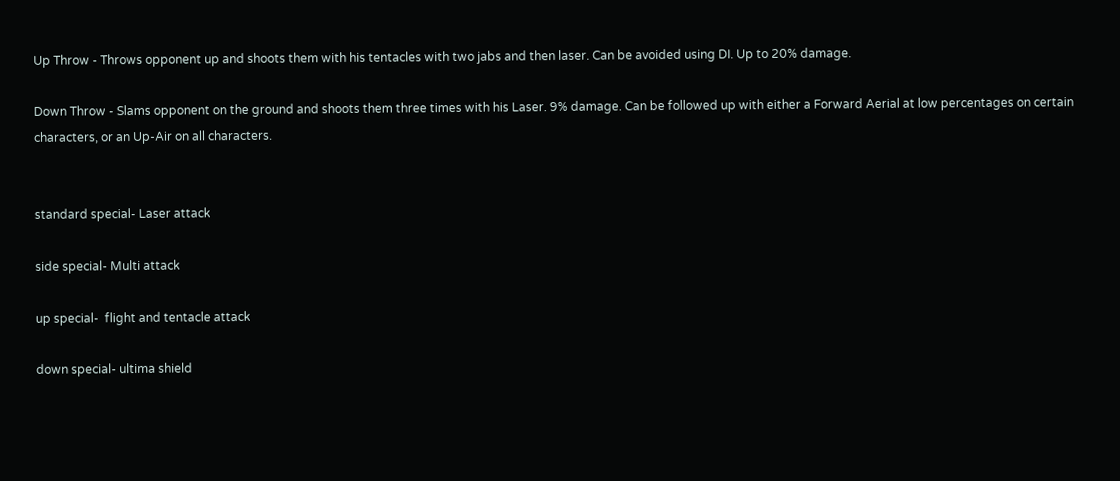Up Throw - Throws opponent up and shoots them with his tentacles with two jabs and then laser. Can be avoided using DI. Up to 20% damage.

Down Throw - Slams opponent on the ground and shoots them three times with his Laser. 9% damage. Can be followed up with either a Forward Aerial at low percentages on certain characters, or an Up-Air on all characters.


standard special- Laser attack

side special- Multi attack

up special-  flight and tentacle attack

down special- ultima shield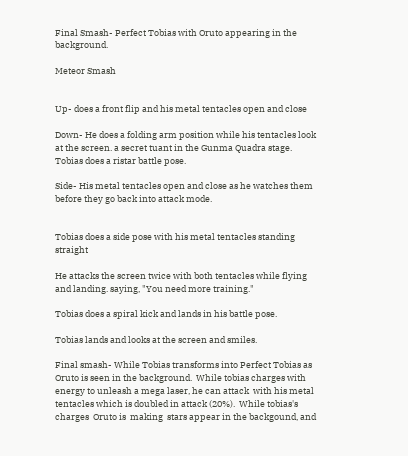Final Smash- Perfect Tobias with Oruto appearing in the background.

Meteor Smash


Up- does a front flip and his metal tentacles open and close

Down- He does a folding arm position while his tentacles look at the screen. a secret tuant in the Gunma Quadra stage. Tobias does a ristar battle pose.

Side- His metal tentacles open and close as he watches them before they go back into attack mode.


Tobias does a side pose with his metal tentacles standing straight

He attacks the screen twice with both tentacles while flying and landing. saying, "You need more training."

Tobias does a spiral kick and lands in his battle pose.

Tobias lands and looks at the screen and smiles.

Final smash- While Tobias transforms into Perfect Tobias as Oruto is seen in the background.  While tobias charges with energy to unleash a mega laser, he can attack  with his metal tentacles which is doubled in attack (20%).  While tobias's charges  Oruto is  making  stars appear in the backgound, and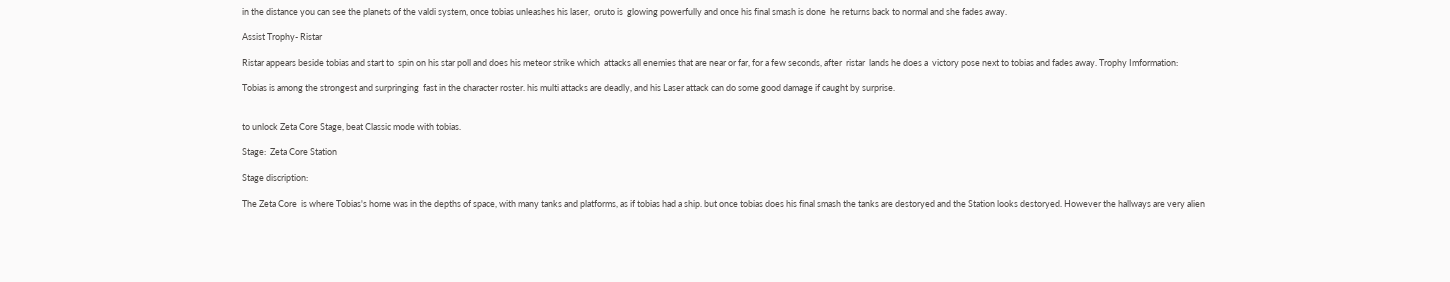in the distance you can see the planets of the valdi system, once tobias unleashes his laser,  oruto is  glowing powerfully and once his final smash is done  he returns back to normal and she fades away.

Assist Trophy- Ristar

Ristar appears beside tobias and start to  spin on his star poll and does his meteor strike which  attacks all enemies that are near or far, for a few seconds, after  ristar  lands he does a  victory pose next to tobias and fades away. Trophy Imformation:

Tobias is among the strongest and surpringing  fast in the character roster. his multi attacks are deadly, and his Laser attack can do some good damage if caught by surprise.


to unlock Zeta Core Stage, beat Classic mode with tobias.

Stage:  Zeta Core Station

Stage discription:

The Zeta Core  is where Tobias's home was in the depths of space, with many tanks and platforms, as if tobias had a ship. but once tobias does his final smash the tanks are destoryed and the Station looks destoryed. However the hallways are very alien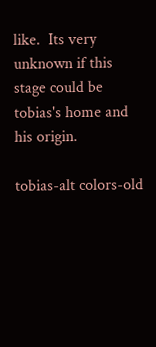like.  Its very unknown if this stage could be tobias's home and his origin.

tobias-alt colors-old